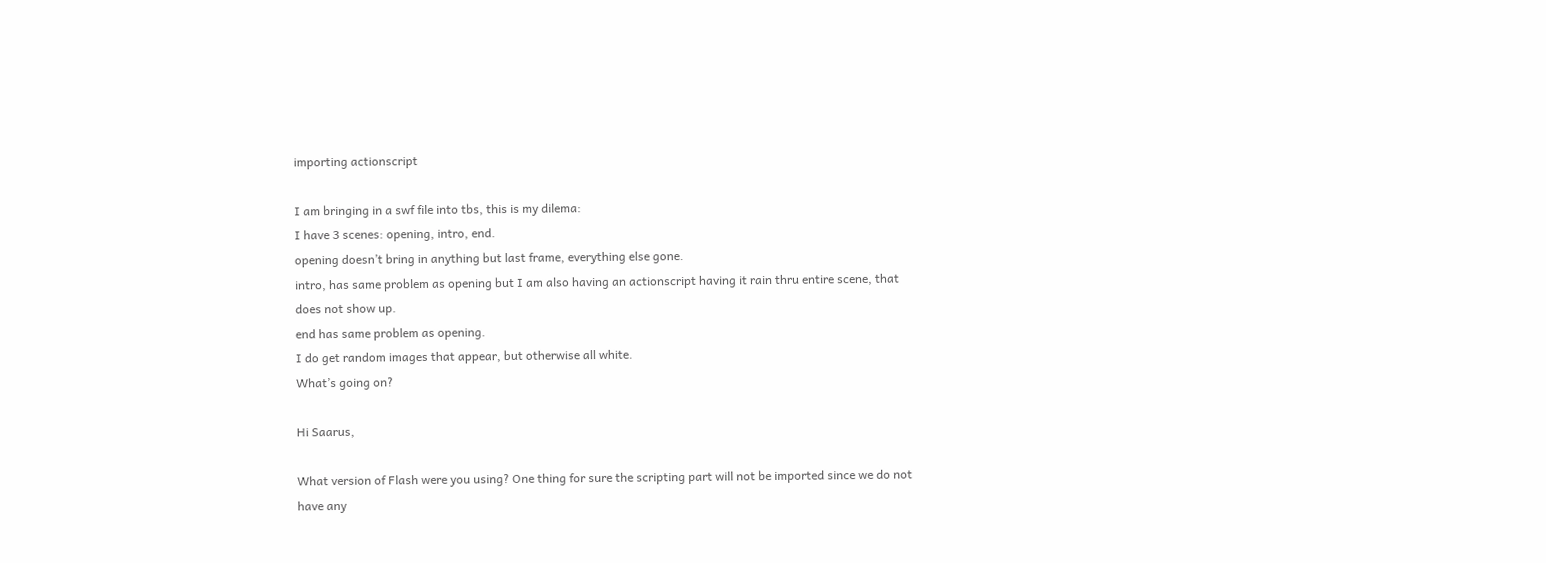importing actionscript

I am bringing in a swf file into tbs, this is my dilema:
I have 3 scenes: opening, intro, end.
opening doesn’t bring in anything but last frame, everything else gone.
intro, has same problem as opening but I am also having an actionscript having it rain thru entire scene, that does not show up.
end has same problem as opening.
I do get random images that appear, but otherwise all white.
What’s going on?

Hi Saarus,

What version of Flash were you using? One thing for sure the scripting part will not be imported since we do not have any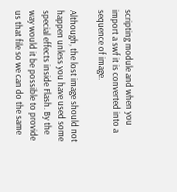scripting module and when you import a swf it is converted into a sequence of image.

Although, the lost image should not happen unless you have used some special effects inside Flash. By the way would it be possible to provide us that file so we can do the same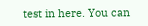test in here. You can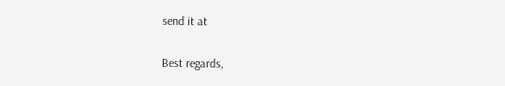send it at

Best regards,